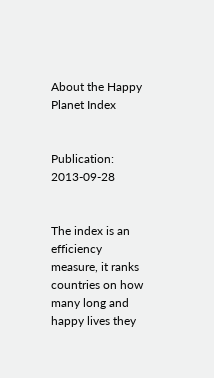About the Happy Planet Index


Publication: 2013-09-28


The index is an efficiency measure, it ranks countries on how many long and happy lives they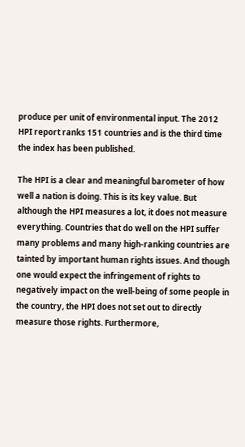produce per unit of environmental input. The 2012 HPI report ranks 151 countries and is the third time the index has been published.

The HPI is a clear and meaningful barometer of how well a nation is doing. This is its key value. But although the HPI measures a lot, it does not measure everything. Countries that do well on the HPI suffer many problems and many high-ranking countries are tainted by important human rights issues. And though one would expect the infringement of rights to negatively impact on the well-being of some people in the country, the HPI does not set out to directly measure those rights. Furthermore,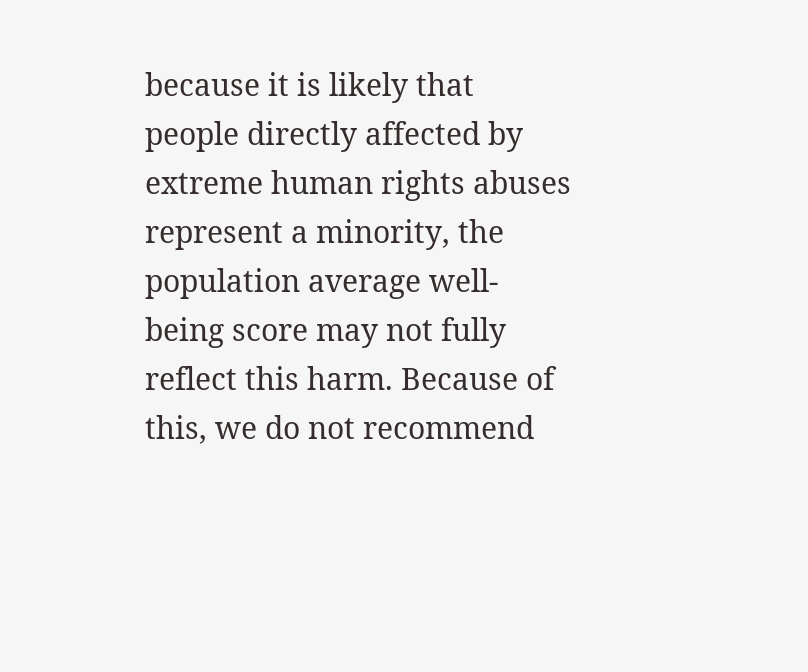because it is likely that people directly affected by extreme human rights abuses represent a minority, the population average well-being score may not fully reflect this harm. Because of this, we do not recommend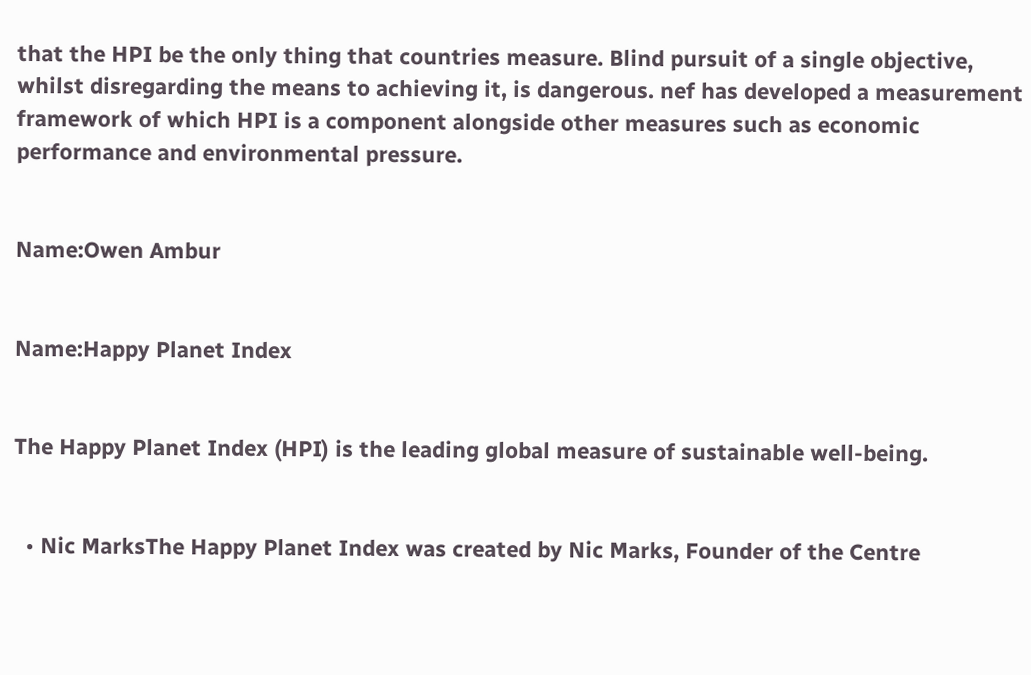that the HPI be the only thing that countries measure. Blind pursuit of a single objective, whilst disregarding the means to achieving it, is dangerous. nef has developed a measurement framework of which HPI is a component alongside other measures such as economic performance and environmental pressure.


Name:Owen Ambur


Name:Happy Planet Index


The Happy Planet Index (HPI) is the leading global measure of sustainable well-being.


  • Nic MarksThe Happy Planet Index was created by Nic Marks, Founder of the Centre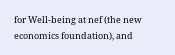for Well-being at nef (the new economics foundation), and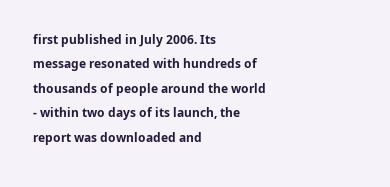first published in July 2006. Its message resonated with hundreds of thousands of people around the world - within two days of its launch, the report was downloaded and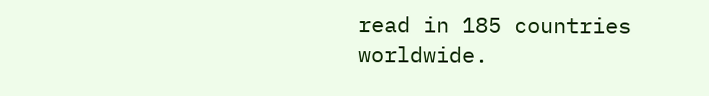read in 185 countries worldwide.